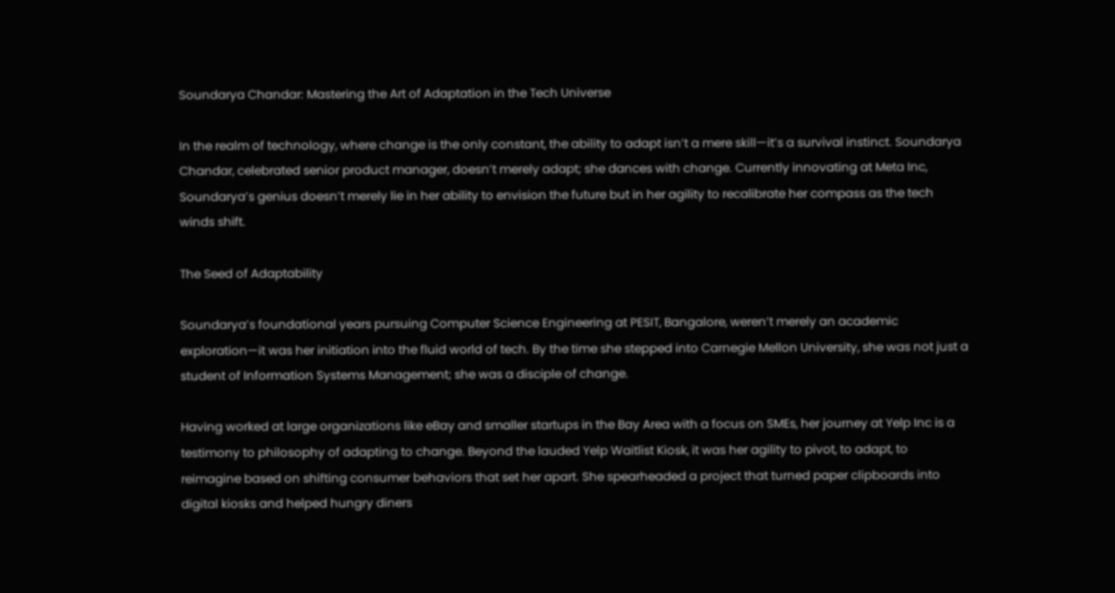Soundarya Chandar: Mastering the Art of Adaptation in the Tech Universe

In the realm of technology, where change is the only constant, the ability to adapt isn’t a mere skill—it’s a survival instinct. Soundarya Chandar, celebrated senior product manager, doesn’t merely adapt; she dances with change. Currently innovating at Meta Inc, Soundarya’s genius doesn’t merely lie in her ability to envision the future but in her agility to recalibrate her compass as the tech winds shift.

The Seed of Adaptability

Soundarya’s foundational years pursuing Computer Science Engineering at PESIT, Bangalore, weren’t merely an academic exploration—it was her initiation into the fluid world of tech. By the time she stepped into Carnegie Mellon University, she was not just a student of Information Systems Management; she was a disciple of change.

Having worked at large organizations like eBay and smaller startups in the Bay Area with a focus on SMEs, her journey at Yelp Inc is a testimony to philosophy of adapting to change. Beyond the lauded Yelp Waitlist Kiosk, it was her agility to pivot, to adapt, to reimagine based on shifting consumer behaviors that set her apart. She spearheaded a project that turned paper clipboards into digital kiosks and helped hungry diners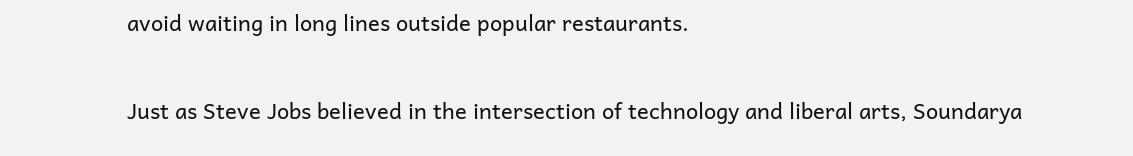avoid waiting in long lines outside popular restaurants.

Just as Steve Jobs believed in the intersection of technology and liberal arts, Soundarya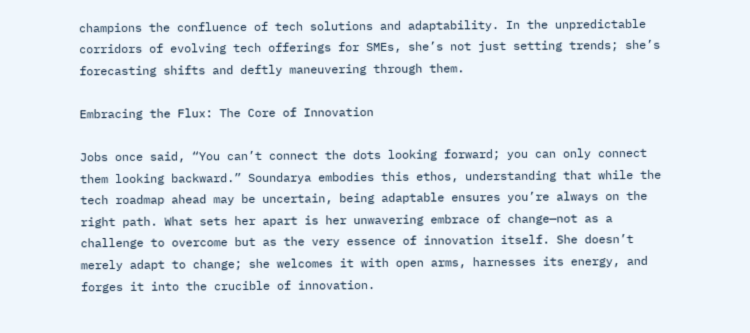champions the confluence of tech solutions and adaptability. In the unpredictable corridors of evolving tech offerings for SMEs, she’s not just setting trends; she’s forecasting shifts and deftly maneuvering through them.

Embracing the Flux: The Core of Innovation

Jobs once said, “You can’t connect the dots looking forward; you can only connect them looking backward.” Soundarya embodies this ethos, understanding that while the tech roadmap ahead may be uncertain, being adaptable ensures you’re always on the right path. What sets her apart is her unwavering embrace of change—not as a challenge to overcome but as the very essence of innovation itself. She doesn’t merely adapt to change; she welcomes it with open arms, harnesses its energy, and forges it into the crucible of innovation.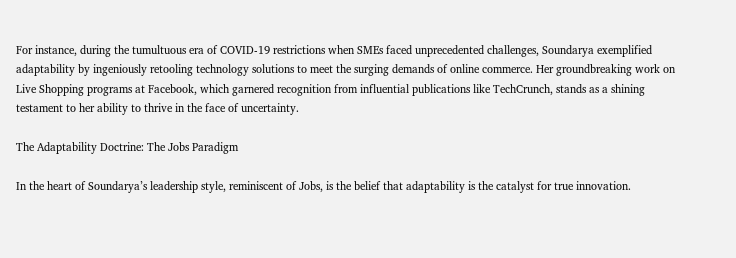For instance, during the tumultuous era of COVID-19 restrictions when SMEs faced unprecedented challenges, Soundarya exemplified adaptability by ingeniously retooling technology solutions to meet the surging demands of online commerce. Her groundbreaking work on Live Shopping programs at Facebook, which garnered recognition from influential publications like TechCrunch, stands as a shining testament to her ability to thrive in the face of uncertainty.

The Adaptability Doctrine: The Jobs Paradigm

In the heart of Soundarya’s leadership style, reminiscent of Jobs, is the belief that adaptability is the catalyst for true innovation.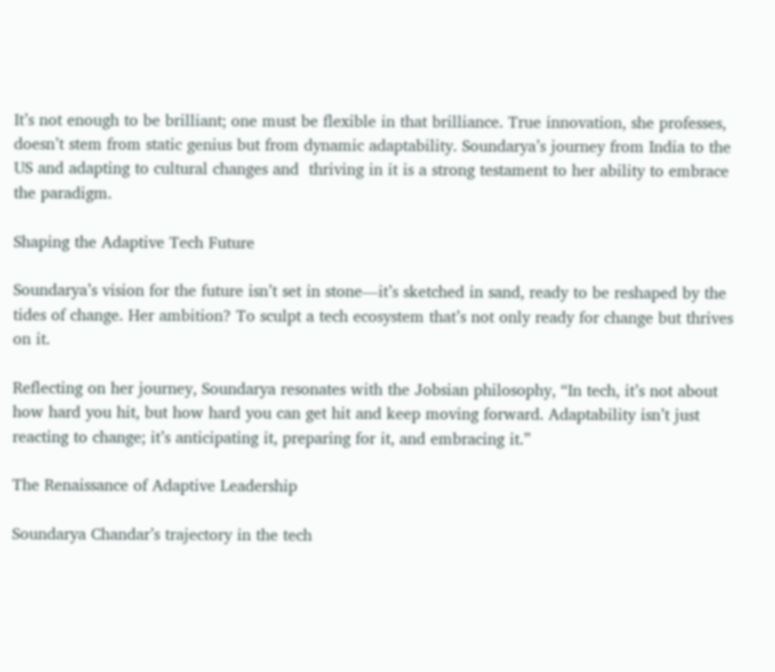It’s not enough to be brilliant; one must be flexible in that brilliance. True innovation, she professes, doesn’t stem from static genius but from dynamic adaptability. Soundarya’s journey from India to the US and adapting to cultural changes and  thriving in it is a strong testament to her ability to embrace the paradigm.

Shaping the Adaptive Tech Future

Soundarya’s vision for the future isn’t set in stone—it’s sketched in sand, ready to be reshaped by the tides of change. Her ambition? To sculpt a tech ecosystem that’s not only ready for change but thrives on it.

Reflecting on her journey, Soundarya resonates with the Jobsian philosophy, “In tech, it’s not about how hard you hit, but how hard you can get hit and keep moving forward. Adaptability isn’t just reacting to change; it’s anticipating it, preparing for it, and embracing it.”

The Renaissance of Adaptive Leadership

Soundarya Chandar’s trajectory in the tech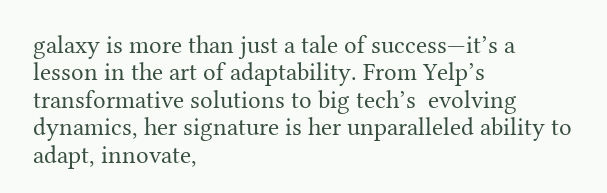galaxy is more than just a tale of success—it’s a lesson in the art of adaptability. From Yelp’s transformative solutions to big tech’s  evolving dynamics, her signature is her unparalleled ability to adapt, innovate,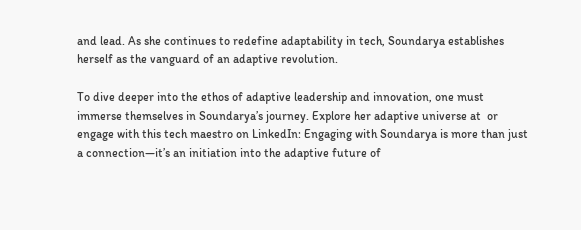and lead. As she continues to redefine adaptability in tech, Soundarya establishes herself as the vanguard of an adaptive revolution.

To dive deeper into the ethos of adaptive leadership and innovation, one must immerse themselves in Soundarya’s journey. Explore her adaptive universe at  or engage with this tech maestro on LinkedIn: Engaging with Soundarya is more than just a connection—it’s an initiation into the adaptive future of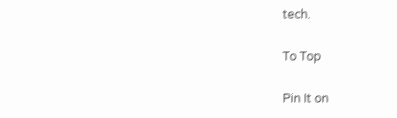tech.

To Top

Pin It on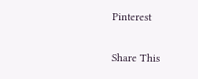Pinterest

Share This